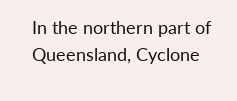In the northern part of Queensland, Cyclone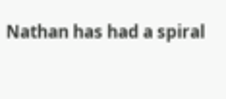Nathan has had a spiral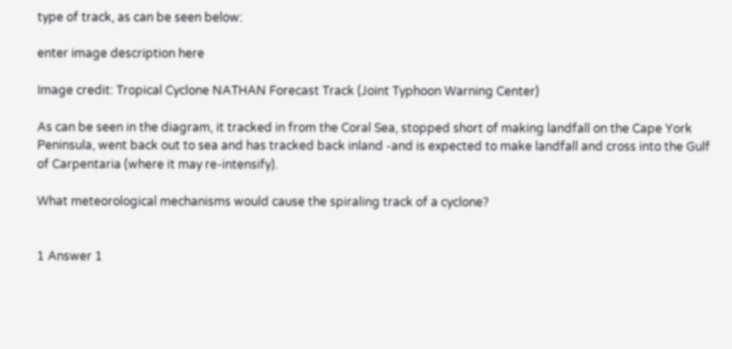type of track, as can be seen below:

enter image description here

Image credit: Tropical Cyclone NATHAN Forecast Track (Joint Typhoon Warning Center)

As can be seen in the diagram, it tracked in from the Coral Sea, stopped short of making landfall on the Cape York Peninsula, went back out to sea and has tracked back inland -and is expected to make landfall and cross into the Gulf of Carpentaria (where it may re-intensify).

What meteorological mechanisms would cause the spiraling track of a cyclone?


1 Answer 1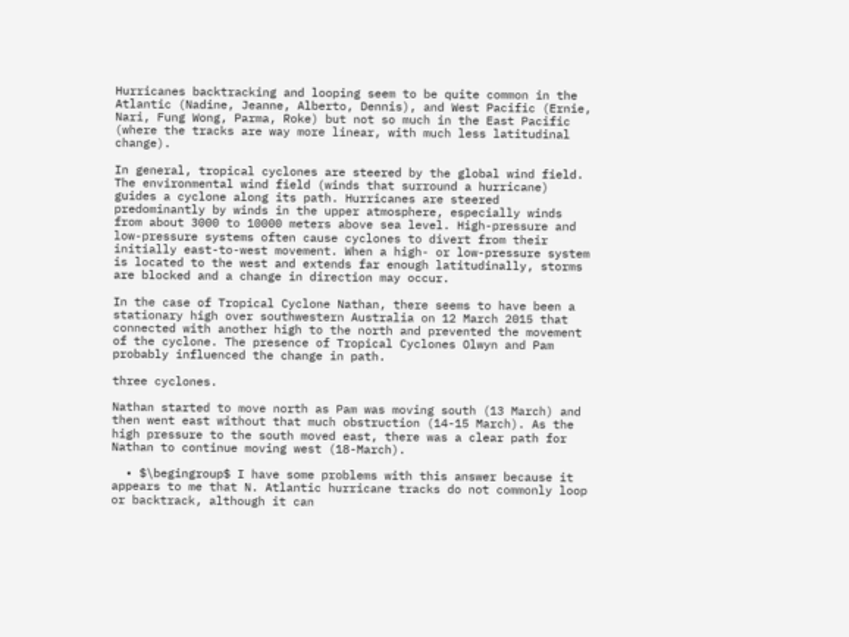Hurricanes backtracking and looping seem to be quite common in the Atlantic (Nadine, Jeanne, Alberto, Dennis), and West Pacific (Ernie, Nari, Fung Wong, Parma, Roke) but not so much in the East Pacific (where the tracks are way more linear, with much less latitudinal change).

In general, tropical cyclones are steered by the global wind field. The environmental wind field (winds that surround a hurricane) guides a cyclone along its path. Hurricanes are steered predominantly by winds in the upper atmosphere, especially winds from about 3000 to 10000 meters above sea level. High-pressure and low-pressure systems often cause cyclones to divert from their initially east-to-west movement. When a high- or low-pressure system is located to the west and extends far enough latitudinally, storms are blocked and a change in direction may occur.

In the case of Tropical Cyclone Nathan, there seems to have been a stationary high over southwestern Australia on 12 March 2015 that connected with another high to the north and prevented the movement of the cyclone. The presence of Tropical Cyclones Olwyn and Pam probably influenced the change in path.

three cyclones.

Nathan started to move north as Pam was moving south (13 March) and then went east without that much obstruction (14-15 March). As the high pressure to the south moved east, there was a clear path for Nathan to continue moving west (18-March).

  • $\begingroup$ I have some problems with this answer because it appears to me that N. Atlantic hurricane tracks do not commonly loop or backtrack, although it can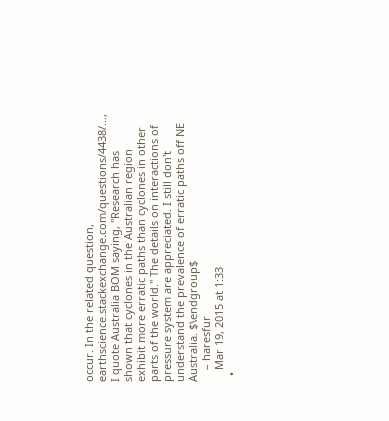occur. In the related question, earthscience.stackexchange.com/questions/4438/…, I quote Australia BOM saying, "Research has shown that cyclones in the Australian region exhibit more erratic paths than cyclones in other parts of the world." The details on interactions of pressure system are appreciated. I still don't understand the prevalence of erratic paths off NE Australia. $\endgroup$
    – haresfur
    Mar 19, 2015 at 1:33
  •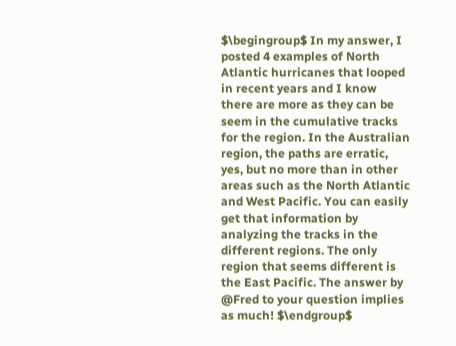$\begingroup$ In my answer, I posted 4 examples of North Atlantic hurricanes that looped in recent years and I know there are more as they can be seem in the cumulative tracks for the region. In the Australian region, the paths are erratic, yes, but no more than in other areas such as the North Atlantic and West Pacific. You can easily get that information by analyzing the tracks in the different regions. The only region that seems different is the East Pacific. The answer by @Fred to your question implies as much! $\endgroup$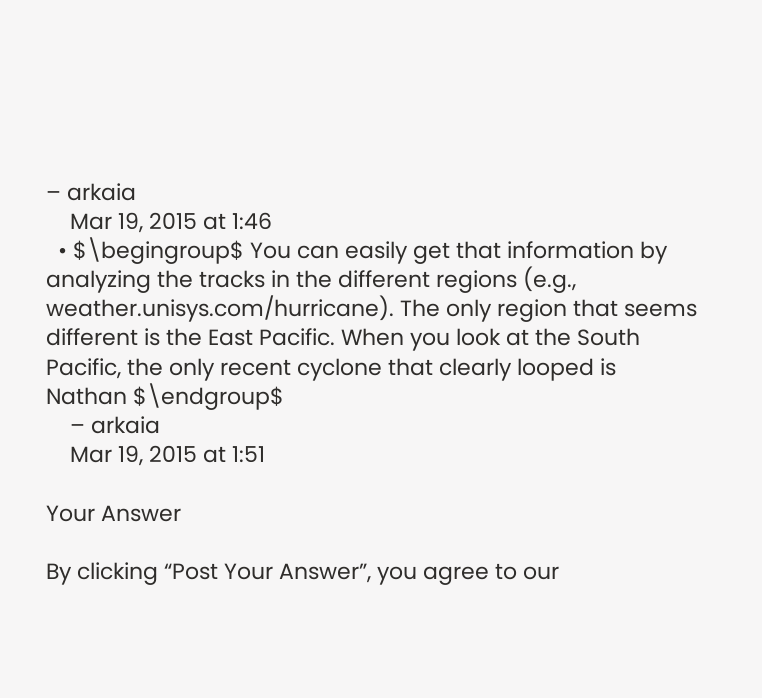– arkaia
    Mar 19, 2015 at 1:46
  • $\begingroup$ You can easily get that information by analyzing the tracks in the different regions (e.g., weather.unisys.com/hurricane). The only region that seems different is the East Pacific. When you look at the South Pacific, the only recent cyclone that clearly looped is Nathan $\endgroup$
    – arkaia
    Mar 19, 2015 at 1:51

Your Answer

By clicking “Post Your Answer”, you agree to our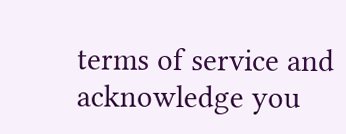terms of service and acknowledge you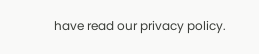have read our privacy policy.